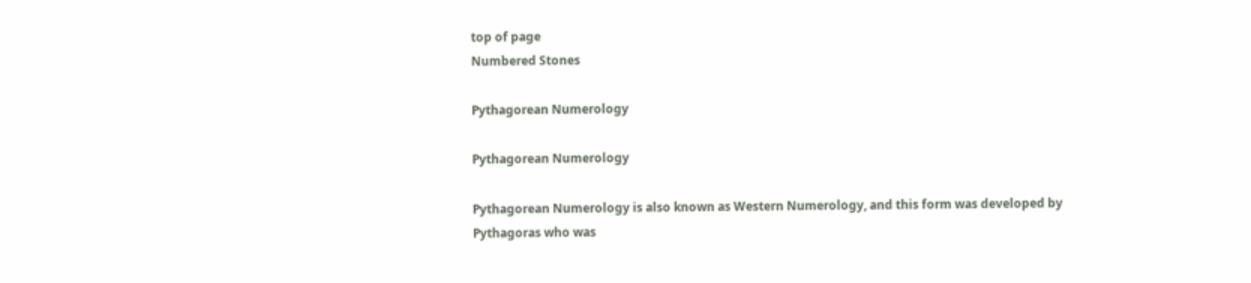top of page
Numbered Stones

Pythagorean Numerology

Pythagorean Numerology

Pythagorean Numerology is also known as Western Numerology, and this form was developed by Pythagoras who was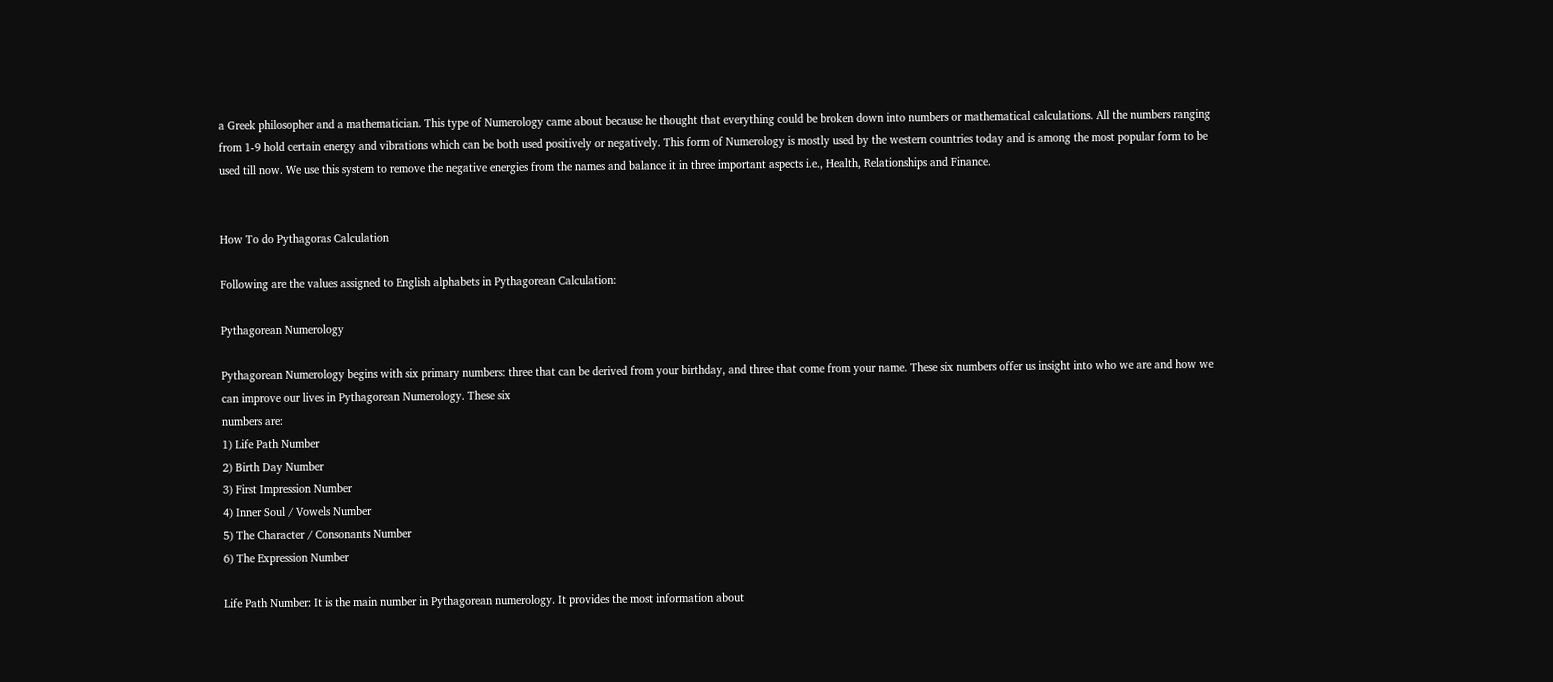a Greek philosopher and a mathematician. This type of Numerology came about because he thought that everything could be broken down into numbers or mathematical calculations. All the numbers ranging from 1-9 hold certain energy and vibrations which can be both used positively or negatively. This form of Numerology is mostly used by the western countries today and is among the most popular form to be used till now. We use this system to remove the negative energies from the names and balance it in three important aspects i.e., Health, Relationships and Finance.


How To do Pythagoras Calculation

Following are the values assigned to English alphabets in Pythagorean Calculation:

Pythagorean Numerology

Pythagorean Numerology begins with six primary numbers: three that can be derived from your birthday, and three that come from your name. These six numbers offer us insight into who we are and how we can improve our lives in Pythagorean Numerology. These six
numbers are:
1) Life Path Number
2) Birth Day Number
3) First Impression Number
4) Inner Soul / Vowels Number
5) The Character / Consonants Number
6) The Expression Number

Life Path Number: It is the main number in Pythagorean numerology. It provides the most information about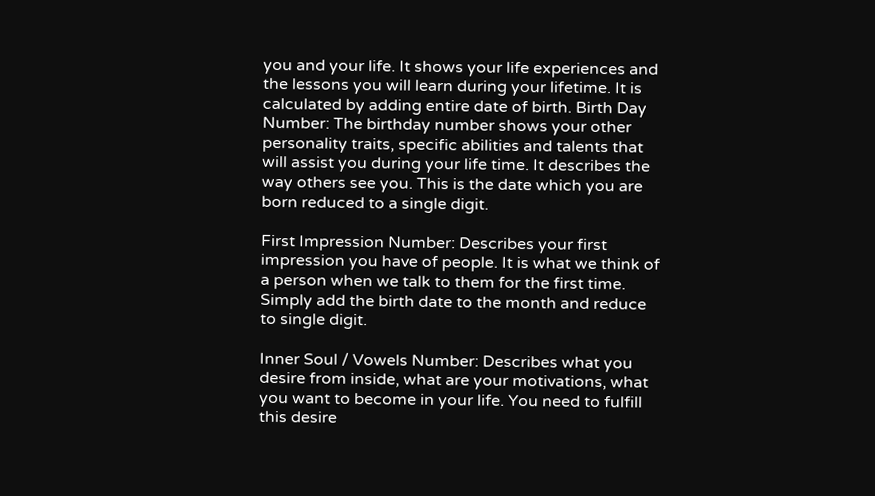you and your life. It shows your life experiences and the lessons you will learn during your lifetime. It is calculated by adding entire date of birth. Birth Day Number: The birthday number shows your other personality traits, specific abilities and talents that will assist you during your life time. It describes the way others see you. This is the date which you are born reduced to a single digit.

First Impression Number: Describes your first impression you have of people. It is what we think of a person when we talk to them for the first time. Simply add the birth date to the month and reduce to single digit.

Inner Soul / Vowels Number: Describes what you desire from inside, what are your motivations, what you want to become in your life. You need to fulfill this desire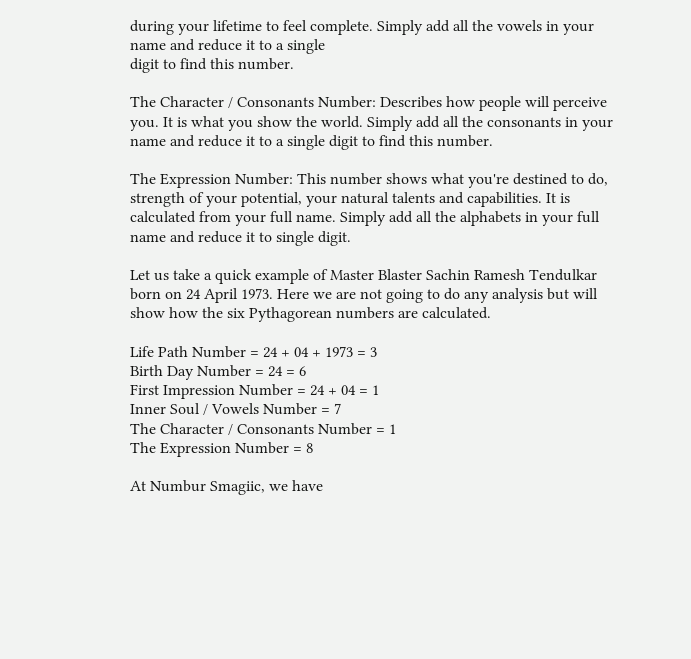during your lifetime to feel complete. Simply add all the vowels in your name and reduce it to a single
digit to find this number.

The Character / Consonants Number: Describes how people will perceive you. It is what you show the world. Simply add all the consonants in your name and reduce it to a single digit to find this number.

The Expression Number: This number shows what you're destined to do, strength of your potential, your natural talents and capabilities. It is calculated from your full name. Simply add all the alphabets in your full name and reduce it to single digit.

Let us take a quick example of Master Blaster Sachin Ramesh Tendulkar born on 24 April 1973. Here we are not going to do any analysis but will show how the six Pythagorean numbers are calculated.

Life Path Number = 24 + 04 + 1973 = 3
Birth Day Number = 24 = 6
First Impression Number = 24 + 04 = 1
Inner Soul / Vowels Number = 7
The Character / Consonants Number = 1
The Expression Number = 8

At Numbur Smagiic, we have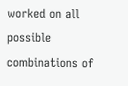worked on all possible combinations of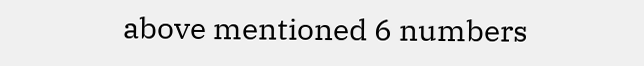above mentioned 6 numbers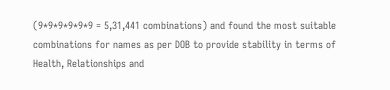(9*9*9*9*9*9 = 5,31,441 combinations) and found the most suitable combinations for names as per DOB to provide stability in terms of Health, Relationships and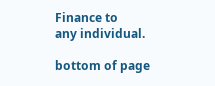Finance to
any individual.

bottom of page